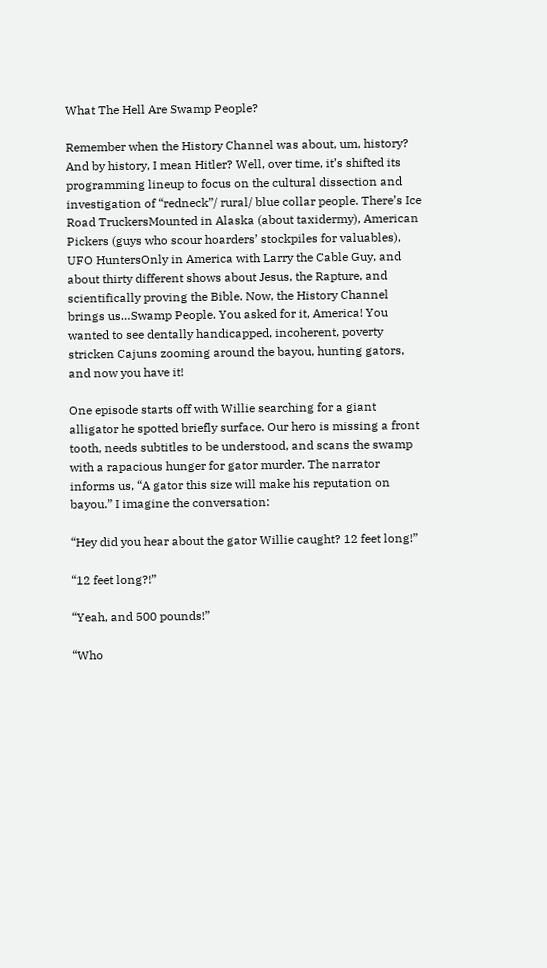What The Hell Are Swamp People?

Remember when the History Channel was about, um, history? And by history, I mean Hitler? Well, over time, it’s shifted its programming lineup to focus on the cultural dissection and investigation of “redneck”/ rural/ blue collar people. There’s Ice Road TruckersMounted in Alaska (about taxidermy), American Pickers (guys who scour hoarders’ stockpiles for valuables), UFO HuntersOnly in America with Larry the Cable Guy, and about thirty different shows about Jesus, the Rapture, and scientifically proving the Bible. Now, the History Channel brings us…Swamp People. You asked for it, America! You wanted to see dentally handicapped, incoherent, poverty stricken Cajuns zooming around the bayou, hunting gators, and now you have it!

One episode starts off with Willie searching for a giant alligator he spotted briefly surface. Our hero is missing a front tooth, needs subtitles to be understood, and scans the swamp with a rapacious hunger for gator murder. The narrator informs us, “A gator this size will make his reputation on bayou.” I imagine the conversation:

“Hey did you hear about the gator Willie caught? 12 feet long!”

“12 feet long?!”

“Yeah, and 500 pounds!”

“Who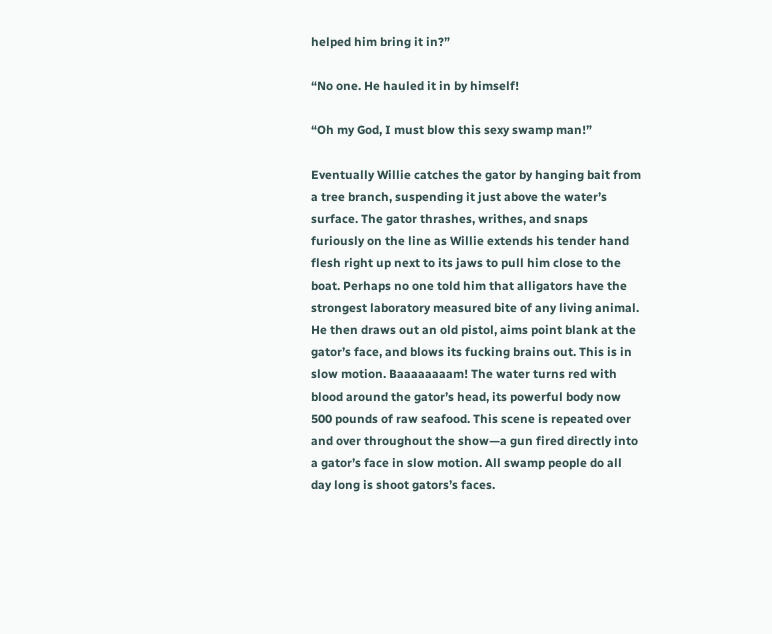helped him bring it in?”

“No one. He hauled it in by himself!

“Oh my God, I must blow this sexy swamp man!”

Eventually Willie catches the gator by hanging bait from a tree branch, suspending it just above the water’s surface. The gator thrashes, writhes, and snaps furiously on the line as Willie extends his tender hand flesh right up next to its jaws to pull him close to the boat. Perhaps no one told him that alligators have the strongest laboratory measured bite of any living animal. He then draws out an old pistol, aims point blank at the gator’s face, and blows its fucking brains out. This is in slow motion. Baaaaaaaam! The water turns red with blood around the gator’s head, its powerful body now 500 pounds of raw seafood. This scene is repeated over and over throughout the show—a gun fired directly into a gator’s face in slow motion. All swamp people do all day long is shoot gators’s faces.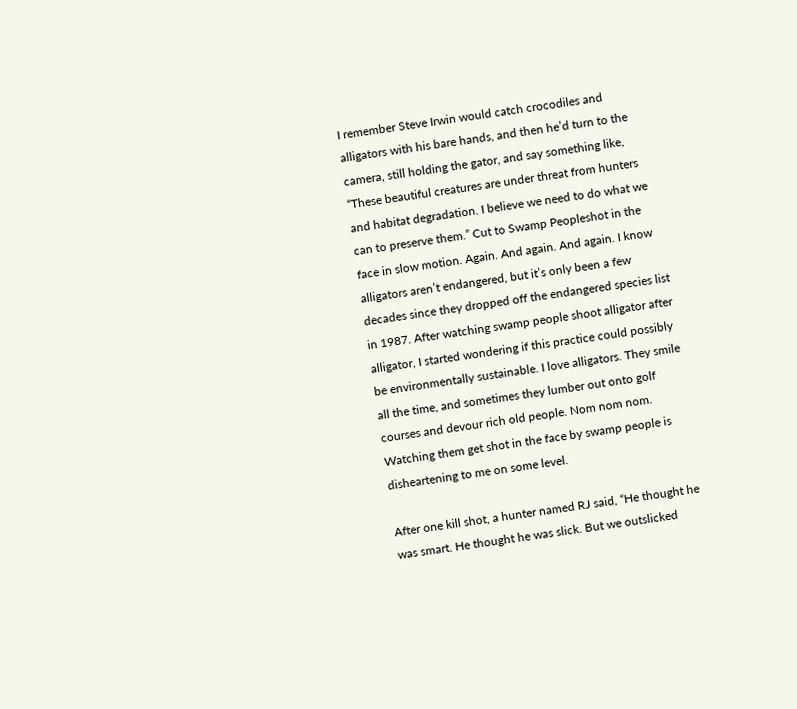I remember Steve Irwin would catch crocodiles and alligators with his bare hands, and then he’d turn to the camera, still holding the gator, and say something like, “These beautiful creatures are under threat from hunters and habitat degradation. I believe we need to do what we can to preserve them.” Cut to Swamp Peopleshot in the face in slow motion. Again. And again. And again. I know alligators aren’t endangered, but it’s only been a few decades since they dropped off the endangered species list in 1987. After watching swamp people shoot alligator after alligator, I started wondering if this practice could possibly be environmentally sustainable. I love alligators. They smile all the time, and sometimes they lumber out onto golf courses and devour rich old people. Nom nom nom. Watching them get shot in the face by swamp people is disheartening to me on some level.

After one kill shot, a hunter named RJ said, “He thought he was smart. He thought he was slick. But we outslicked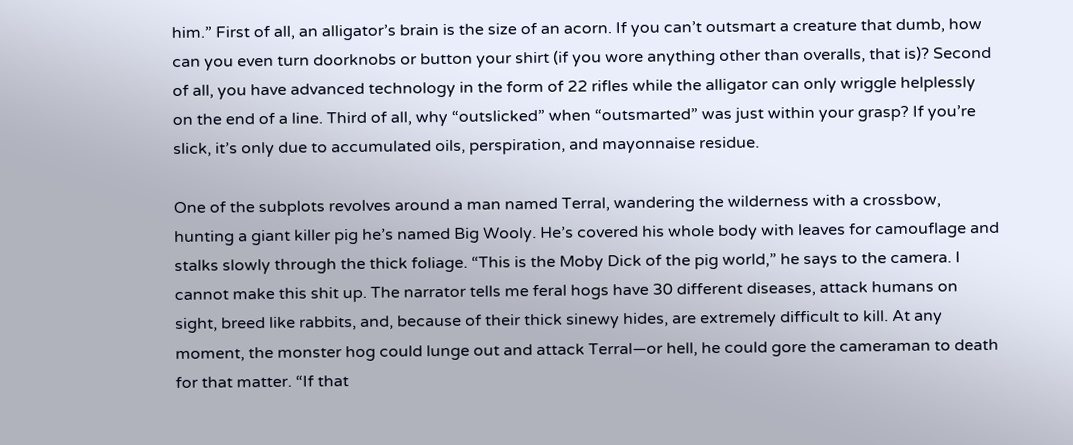him.” First of all, an alligator’s brain is the size of an acorn. If you can’t outsmart a creature that dumb, how can you even turn doorknobs or button your shirt (if you wore anything other than overalls, that is)? Second of all, you have advanced technology in the form of 22 rifles while the alligator can only wriggle helplessly on the end of a line. Third of all, why “outslicked” when “outsmarted” was just within your grasp? If you’re slick, it’s only due to accumulated oils, perspiration, and mayonnaise residue.

One of the subplots revolves around a man named Terral, wandering the wilderness with a crossbow, hunting a giant killer pig he’s named Big Wooly. He’s covered his whole body with leaves for camouflage and stalks slowly through the thick foliage. “This is the Moby Dick of the pig world,” he says to the camera. I cannot make this shit up. The narrator tells me feral hogs have 30 different diseases, attack humans on sight, breed like rabbits, and, because of their thick sinewy hides, are extremely difficult to kill. At any moment, the monster hog could lunge out and attack Terral—or hell, he could gore the cameraman to death for that matter. “If that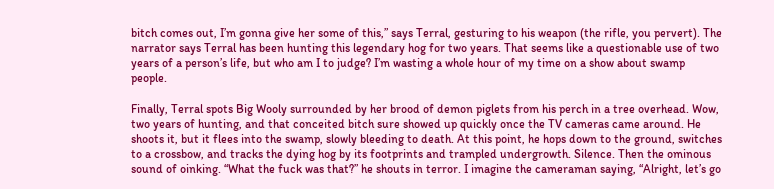bitch comes out, I’m gonna give her some of this,” says Terral, gesturing to his weapon (the rifle, you pervert). The narrator says Terral has been hunting this legendary hog for two years. That seems like a questionable use of two years of a person’s life, but who am I to judge? I’m wasting a whole hour of my time on a show about swamp people.

Finally, Terral spots Big Wooly surrounded by her brood of demon piglets from his perch in a tree overhead. Wow, two years of hunting, and that conceited bitch sure showed up quickly once the TV cameras came around. He shoots it, but it flees into the swamp, slowly bleeding to death. At this point, he hops down to the ground, switches to a crossbow, and tracks the dying hog by its footprints and trampled undergrowth. Silence. Then the ominous sound of oinking. “What the fuck was that?” he shouts in terror. I imagine the cameraman saying, “Alright, let’s go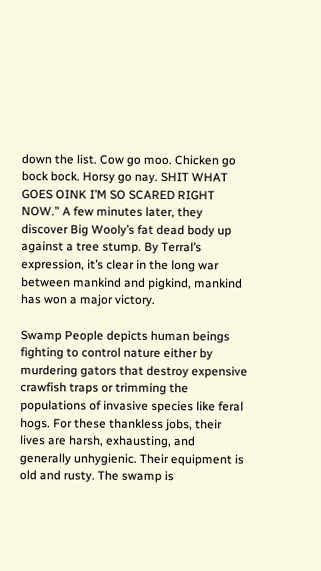down the list. Cow go moo. Chicken go bock bock. Horsy go nay. SHIT WHAT GOES OINK I’M SO SCARED RIGHT NOW.” A few minutes later, they discover Big Wooly’s fat dead body up against a tree stump. By Terral’s expression, it’s clear in the long war between mankind and pigkind, mankind has won a major victory.

Swamp People depicts human beings fighting to control nature either by murdering gators that destroy expensive crawfish traps or trimming the populations of invasive species like feral hogs. For these thankless jobs, their lives are harsh, exhausting, and generally unhygienic. Their equipment is old and rusty. The swamp is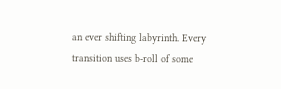an ever shifting labyrinth. Every transition uses b-roll of some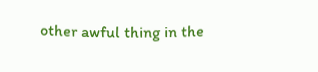other awful thing in the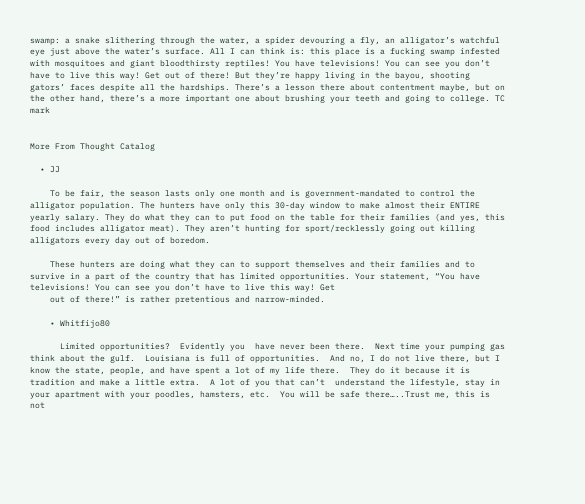swamp: a snake slithering through the water, a spider devouring a fly, an alligator’s watchful eye just above the water’s surface. All I can think is: this place is a fucking swamp infested with mosquitoes and giant bloodthirsty reptiles! You have televisions! You can see you don’t have to live this way! Get out of there! But they’re happy living in the bayou, shooting gators’ faces despite all the hardships. There’s a lesson there about contentment maybe, but on the other hand, there’s a more important one about brushing your teeth and going to college. TC mark


More From Thought Catalog

  • JJ

    To be fair, the season lasts only one month and is government-mandated to control the alligator population. The hunters have only this 30-day window to make almost their ENTIRE yearly salary. They do what they can to put food on the table for their families (and yes, this food includes alligator meat). They aren’t hunting for sport/recklessly going out killing alligators every day out of boredom.

    These hunters are doing what they can to support themselves and their families and to survive in a part of the country that has limited opportunities. Your statement, “You have televisions! You can see you don’t have to live this way! Get
    out of there!” is rather pretentious and narrow-minded.

    • Whitfijo80

      Limited opportunities?  Evidently you  have never been there.  Next time your pumping gas think about the gulf.  Louisiana is full of opportunities.  And no, I do not live there, but I know the state, people, and have spent a lot of my life there.  They do it because it is tradition and make a little extra.  A lot of you that can’t  understand the lifestyle, stay in your apartment with your poodles, hamsters, etc.  You will be safe there…..Trust me, this is not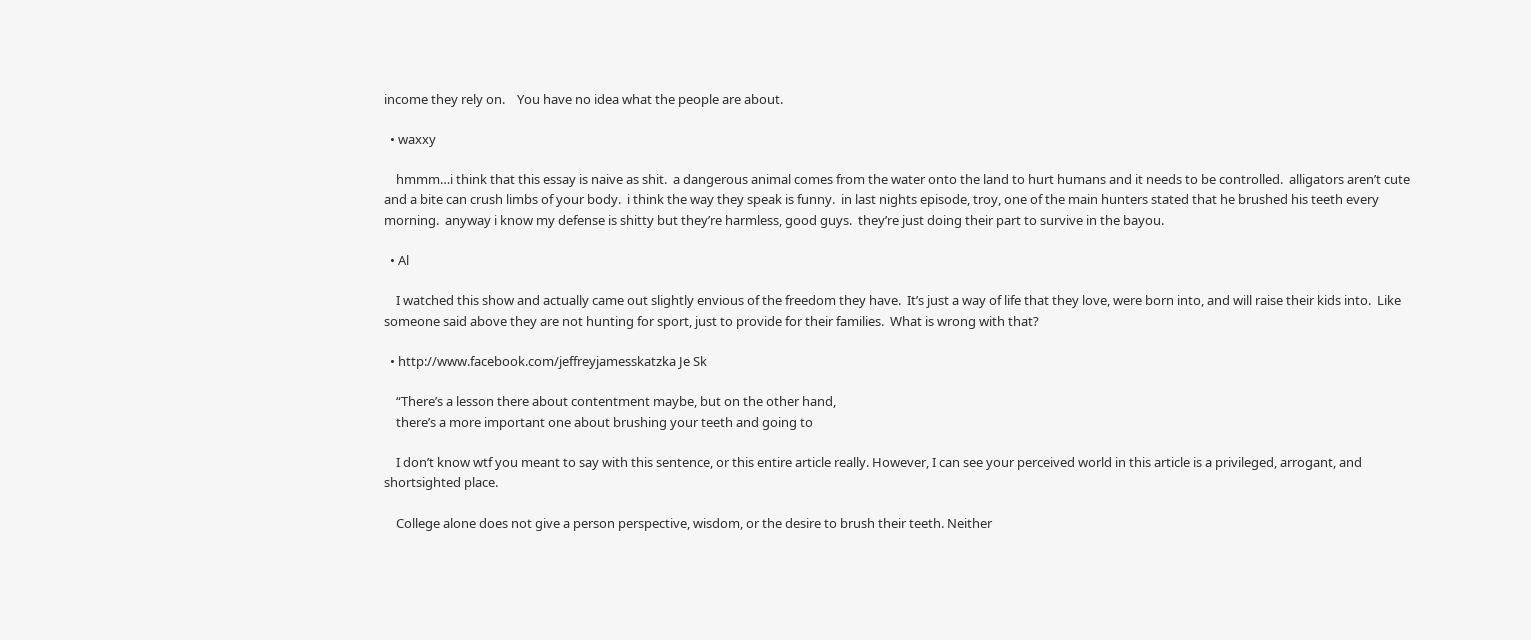income they rely on.    You have no idea what the people are about.

  • waxxy

    hmmm…i think that this essay is naive as shit.  a dangerous animal comes from the water onto the land to hurt humans and it needs to be controlled.  alligators aren’t cute and a bite can crush limbs of your body.  i think the way they speak is funny.  in last nights episode, troy, one of the main hunters stated that he brushed his teeth every morning.  anyway i know my defense is shitty but they’re harmless, good guys.  they’re just doing their part to survive in the bayou.

  • Al

    I watched this show and actually came out slightly envious of the freedom they have.  It’s just a way of life that they love, were born into, and will raise their kids into.  Like someone said above they are not hunting for sport, just to provide for their families.  What is wrong with that?

  • http://www.facebook.com/jeffreyjamesskatzka Je Sk

    “There’s a lesson there about contentment maybe, but on the other hand,
    there’s a more important one about brushing your teeth and going to

    I don’t know wtf you meant to say with this sentence, or this entire article really. However, I can see your perceived world in this article is a privileged, arrogant, and shortsighted place.

    College alone does not give a person perspective, wisdom, or the desire to brush their teeth. Neither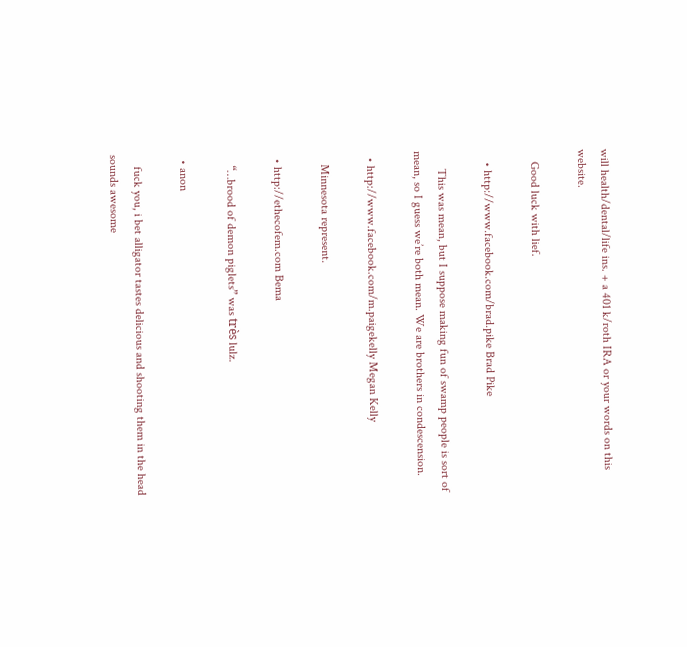will health/dental/life ins. + a 401 k/roth IRA or your words on this website.

    Good luck with lief.

    • http://www.facebook.com/brad.pike Brad Pike

      This was mean, but I suppose making fun of swamp people is sort of mean, so I guess we’re both mean. We are brothers in condescension.

  • http://www.facebook.com/m.paigekelly Megan Kelly

    Minnesota represent.

  • http://ethecofem.com Bema

    “…brood of demon piglets” was très lulz.

  • anon

    fuck you, i bet alligator tastes delicious and shooting them in the head sounds awesome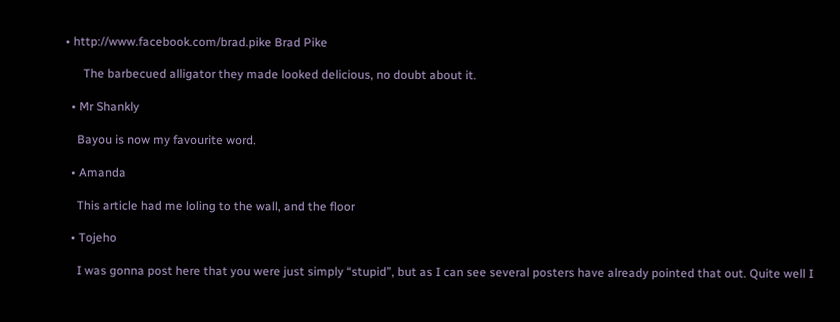• http://www.facebook.com/brad.pike Brad Pike

      The barbecued alligator they made looked delicious, no doubt about it.

  • Mr Shankly

    Bayou is now my favourite word.

  • Amanda

    This article had me loling to the wall, and the floor

  • Tojeho

    I was gonna post here that you were just simply “stupid”, but as I can see several posters have already pointed that out. Quite well I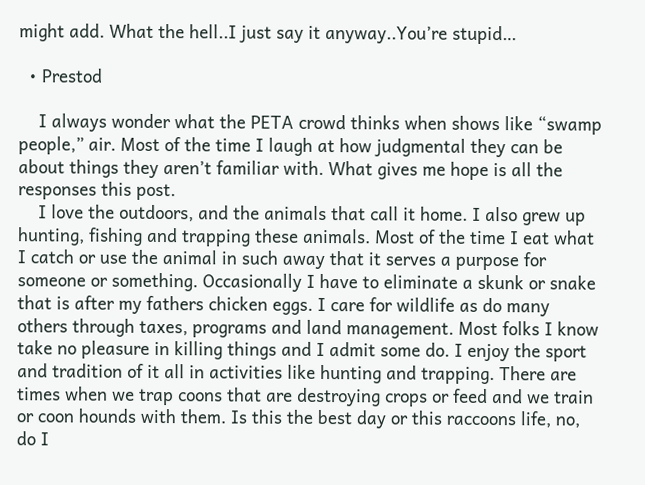might add. What the hell..I just say it anyway..You’re stupid…

  • Prestod

    I always wonder what the PETA crowd thinks when shows like “swamp people,” air. Most of the time I laugh at how judgmental they can be about things they aren’t familiar with. What gives me hope is all the responses this post.
    I love the outdoors, and the animals that call it home. I also grew up hunting, fishing and trapping these animals. Most of the time I eat what I catch or use the animal in such away that it serves a purpose for someone or something. Occasionally I have to eliminate a skunk or snake that is after my fathers chicken eggs. I care for wildlife as do many others through taxes, programs and land management. Most folks I know take no pleasure in killing things and I admit some do. I enjoy the sport and tradition of it all in activities like hunting and trapping. There are times when we trap coons that are destroying crops or feed and we train or coon hounds with them. Is this the best day or this raccoons life, no, do I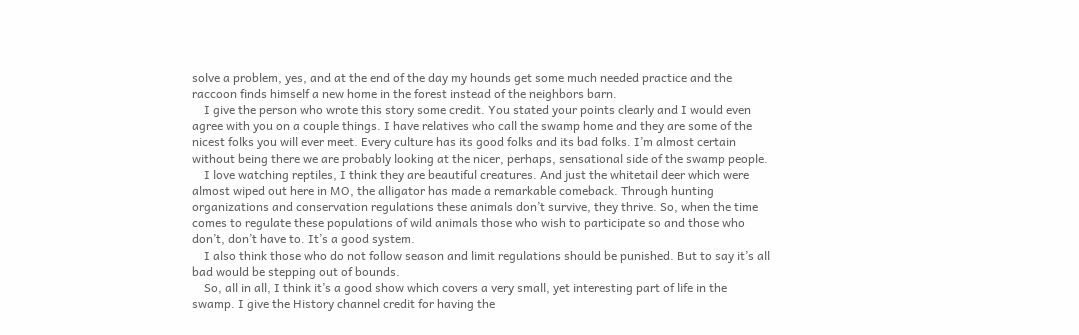solve a problem, yes, and at the end of the day my hounds get some much needed practice and the raccoon finds himself a new home in the forest instead of the neighbors barn.
    I give the person who wrote this story some credit. You stated your points clearly and I would even agree with you on a couple things. I have relatives who call the swamp home and they are some of the nicest folks you will ever meet. Every culture has its good folks and its bad folks. I’m almost certain without being there we are probably looking at the nicer, perhaps, sensational side of the swamp people.
    I love watching reptiles, I think they are beautiful creatures. And just the whitetail deer which were almost wiped out here in MO, the alligator has made a remarkable comeback. Through hunting organizations and conservation regulations these animals don’t survive, they thrive. So, when the time comes to regulate these populations of wild animals those who wish to participate so and those who don’t, don’t have to. It’s a good system.
    I also think those who do not follow season and limit regulations should be punished. But to say it’s all bad would be stepping out of bounds.
    So, all in all, I think it’s a good show which covers a very small, yet interesting part of life in the swamp. I give the History channel credit for having the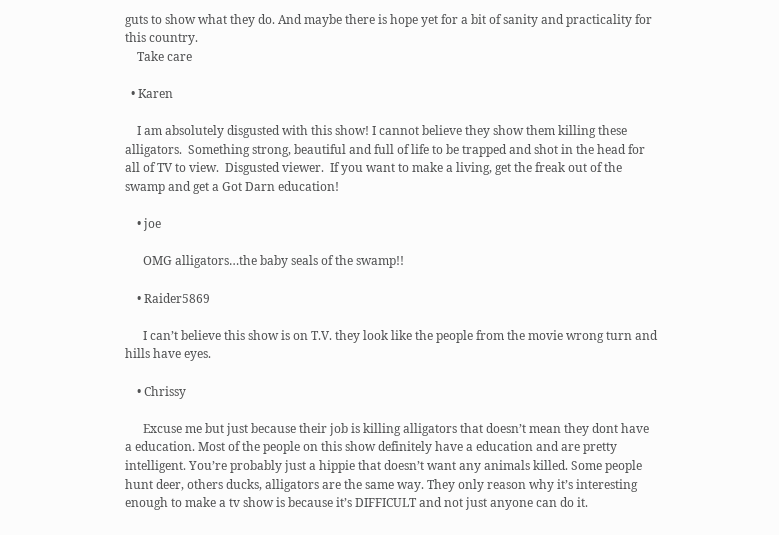guts to show what they do. And maybe there is hope yet for a bit of sanity and practicality for this country.
    Take care

  • Karen

    I am absolutely disgusted with this show! I cannot believe they show them killing these alligators.  Something strong, beautiful and full of life to be trapped and shot in the head for all of TV to view.  Disgusted viewer.  If you want to make a living, get the freak out of the swamp and get a Got Darn education!

    • joe

      OMG alligators…the baby seals of the swamp!!

    • Raider5869

      I can’t believe this show is on T.V. they look like the people from the movie wrong turn and hills have eyes.

    • Chrissy

      Excuse me but just because their job is killing alligators that doesn’t mean they dont have a education. Most of the people on this show definitely have a education and are pretty intelligent. You’re probably just a hippie that doesn’t want any animals killed. Some people hunt deer, others ducks, alligators are the same way. They only reason why it’s interesting enough to make a tv show is because it’s DIFFICULT and not just anyone can do it.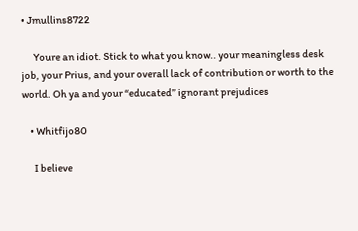• Jmullins8722

      Youre an idiot. Stick to what you know.. your meaningless desk job, your Prius, and your overall lack of contribution or worth to the world. Oh ya and your “educated” ignorant prejudices

    • Whitfijo80

      I believe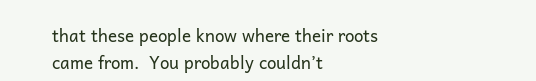that these people know where their roots came from.  You probably couldn’t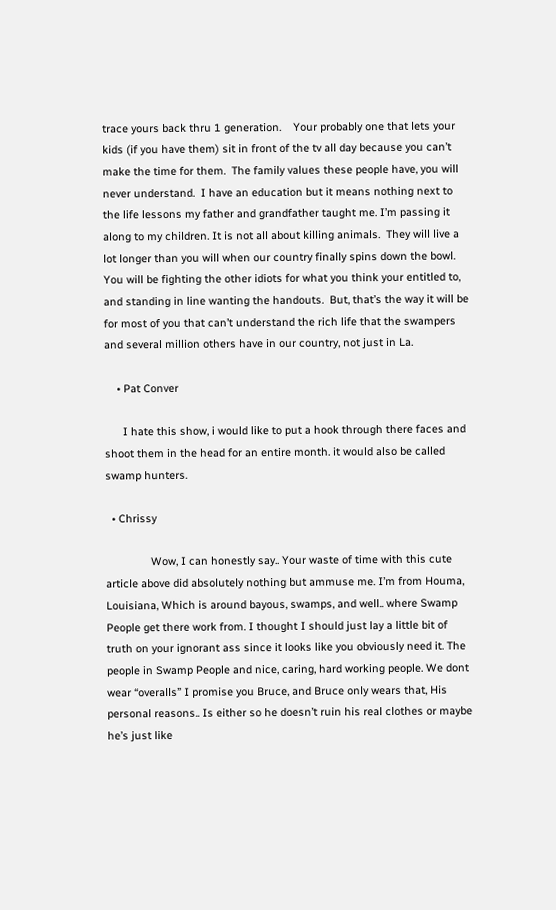trace yours back thru 1 generation.    Your probably one that lets your kids (if you have them) sit in front of the tv all day because you can’t make the time for them.  The family values these people have, you will never understand.  I have an education but it means nothing next to the life lessons my father and grandfather taught me. I’m passing it along to my children. It is not all about killing animals.  They will live a lot longer than you will when our country finally spins down the bowl. You will be fighting the other idiots for what you think your entitled to,  and standing in line wanting the handouts.  But, that’s the way it will be for most of you that can’t understand the rich life that the swampers and several million others have in our country, not just in La.

    • Pat Conver

      I hate this show, i would like to put a hook through there faces and shoot them in the head for an entire month. it would also be called swamp hunters.

  • Chrissy

               Wow, I can honestly say.. Your waste of time with this cute article above did absolutely nothing but ammuse me. I’m from Houma, Louisiana, Which is around bayous, swamps, and well.. where Swamp People get there work from. I thought I should just lay a little bit of truth on your ignorant ass since it looks like you obviously need it. The people in Swamp People and nice, caring, hard working people. We dont wear “overalls” I promise you Bruce, and Bruce only wears that, His personal reasons.. Is either so he doesn’t ruin his real clothes or maybe he’s just like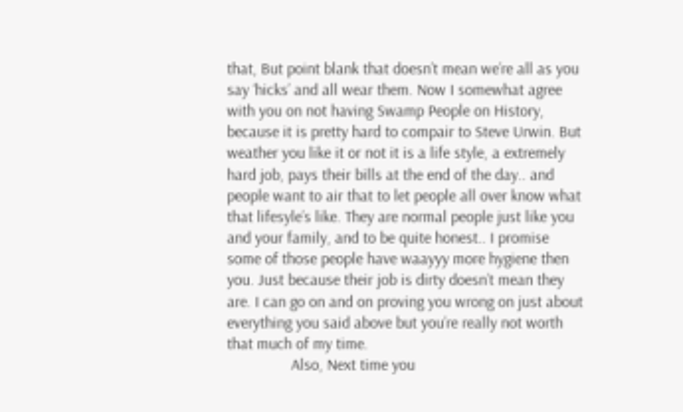that, But point blank that doesn’t mean we’re all as you say ‘hicks’ and all wear them. Now I somewhat agree with you on not having Swamp People on History, because it is pretty hard to compair to Steve Urwin. But weather you like it or not it is a life style, a extremely hard job, pays their bills at the end of the day.. and people want to air that to let people all over know what that lifesyle’s like. They are normal people just like you and your family, and to be quite honest.. I promise some of those people have waayyy more hygiene then you. Just because their job is dirty doesn’t mean they are. I can go on and on proving you wrong on just about everything you said above but you’re really not worth that much of my time.
                Also, Next time you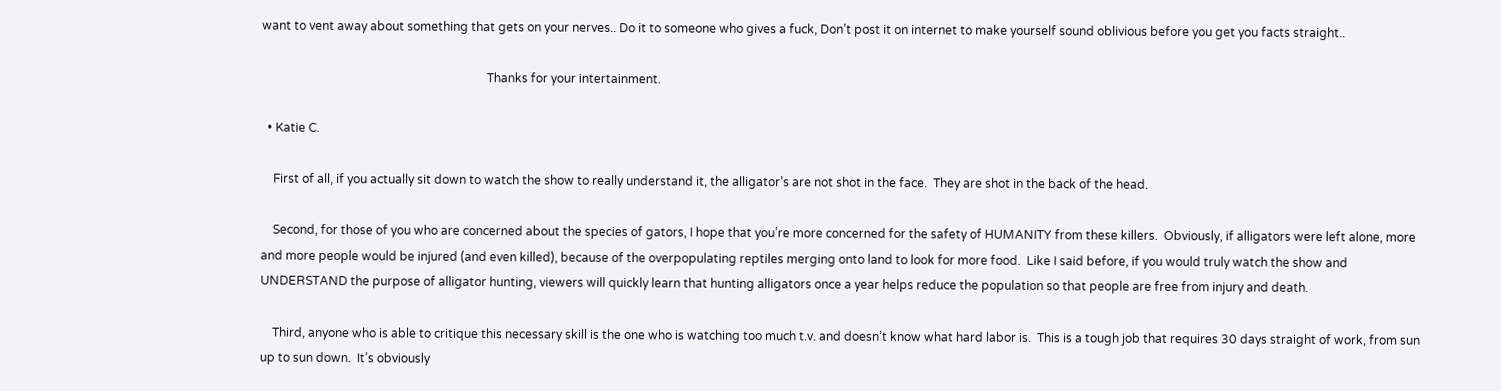want to vent away about something that gets on your nerves.. Do it to someone who gives a fuck, Don’t post it on internet to make yourself sound oblivious before you get you facts straight..

                                                                           Thanks for your intertainment.

  • Katie C.

    First of all, if you actually sit down to watch the show to really understand it, the alligator’s are not shot in the face.  They are shot in the back of the head.

    Second, for those of you who are concerned about the species of gators, I hope that you’re more concerned for the safety of HUMANITY from these killers.  Obviously, if alligators were left alone, more and more people would be injured (and even killed), because of the overpopulating reptiles merging onto land to look for more food.  Like I said before, if you would truly watch the show and UNDERSTAND the purpose of alligator hunting, viewers will quickly learn that hunting alligators once a year helps reduce the population so that people are free from injury and death.

    Third, anyone who is able to critique this necessary skill is the one who is watching too much t.v. and doesn’t know what hard labor is.  This is a tough job that requires 30 days straight of work, from sun up to sun down.  It’s obviously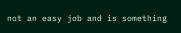not an easy job and is something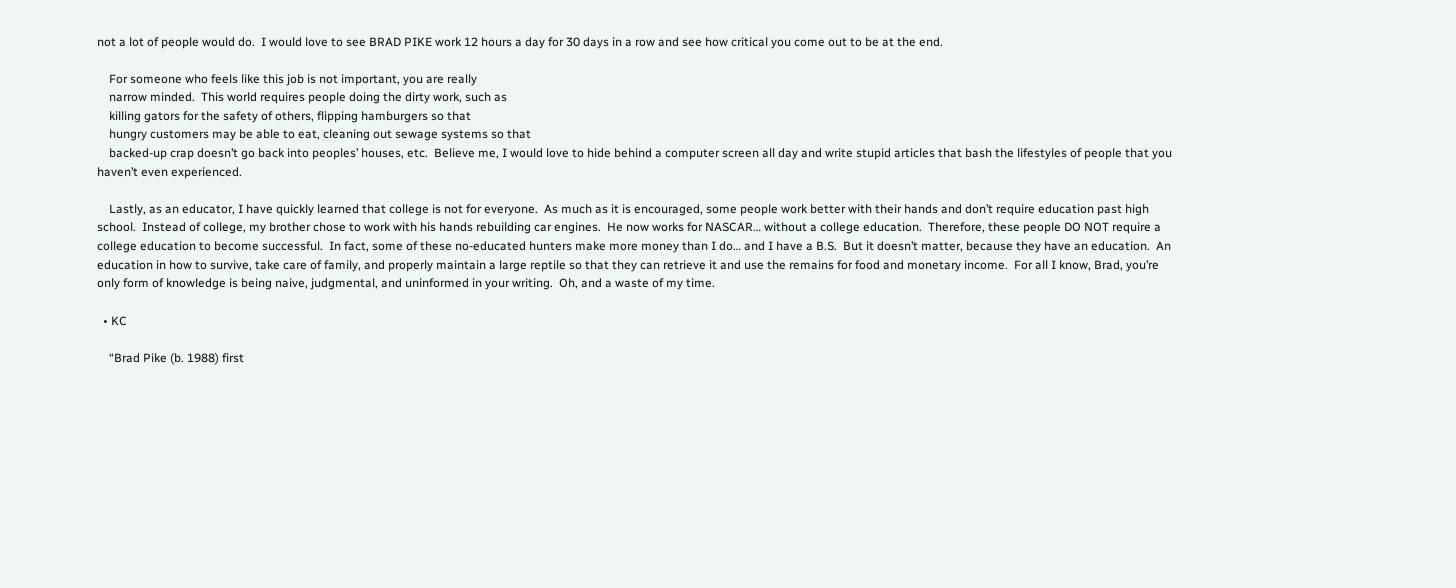not a lot of people would do.  I would love to see BRAD PIKE work 12 hours a day for 30 days in a row and see how critical you come out to be at the end.

    For someone who feels like this job is not important, you are really
    narrow minded.  This world requires people doing the dirty work, such as
    killing gators for the safety of others, flipping hamburgers so that
    hungry customers may be able to eat, cleaning out sewage systems so that
    backed-up crap doesn’t go back into peoples’ houses, etc.  Believe me, I would love to hide behind a computer screen all day and write stupid articles that bash the lifestyles of people that you haven’t even experienced.

    Lastly, as an educator, I have quickly learned that college is not for everyone.  As much as it is encouraged, some people work better with their hands and don’t require education past high school.  Instead of college, my brother chose to work with his hands rebuilding car engines.  He now works for NASCAR… without a college education.  Therefore, these people DO NOT require a college education to become successful.  In fact, some of these no-educated hunters make more money than I do… and I have a B.S.  But it doesn’t matter, because they have an education.  An education in how to survive, take care of family, and properly maintain a large reptile so that they can retrieve it and use the remains for food and monetary income.  For all I know, Brad, you’re only form of knowledge is being naive, judgmental, and uninformed in your writing.  Oh, and a waste of my time.

  • KC

    “Brad Pike (b. 1988) first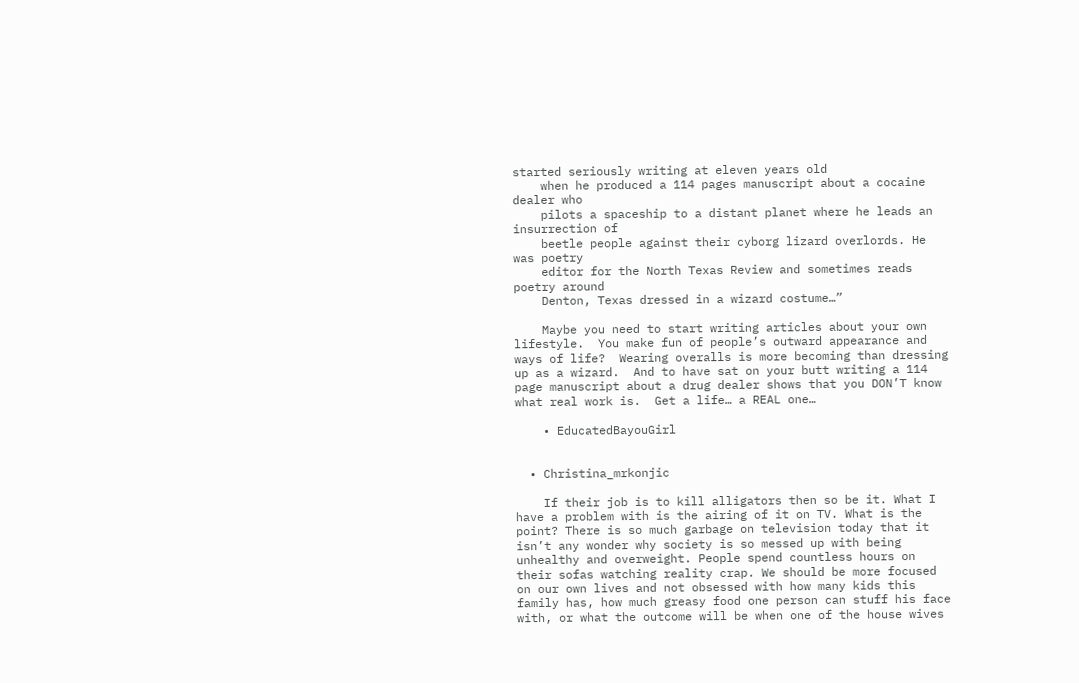started seriously writing at eleven years old
    when he produced a 114 pages manuscript about a cocaine dealer who
    pilots a spaceship to a distant planet where he leads an insurrection of
    beetle people against their cyborg lizard overlords. He was poetry
    editor for the North Texas Review and sometimes reads poetry around
    Denton, Texas dressed in a wizard costume…”

    Maybe you need to start writing articles about your own lifestyle.  You make fun of people’s outward appearance and ways of life?  Wearing overalls is more becoming than dressing up as a wizard.  And to have sat on your butt writing a 114 page manuscript about a drug dealer shows that you DON’T know what real work is.  Get a life… a REAL one…

    • EducatedBayouGirl


  • Christina_mrkonjic

    If their job is to kill alligators then so be it. What I have a problem with is the airing of it on TV. What is the point? There is so much garbage on television today that it isn’t any wonder why society is so messed up with being unhealthy and overweight. People spend countless hours on their sofas watching reality crap. We should be more focused on our own lives and not obsessed with how many kids this family has, how much greasy food one person can stuff his face with, or what the outcome will be when one of the house wives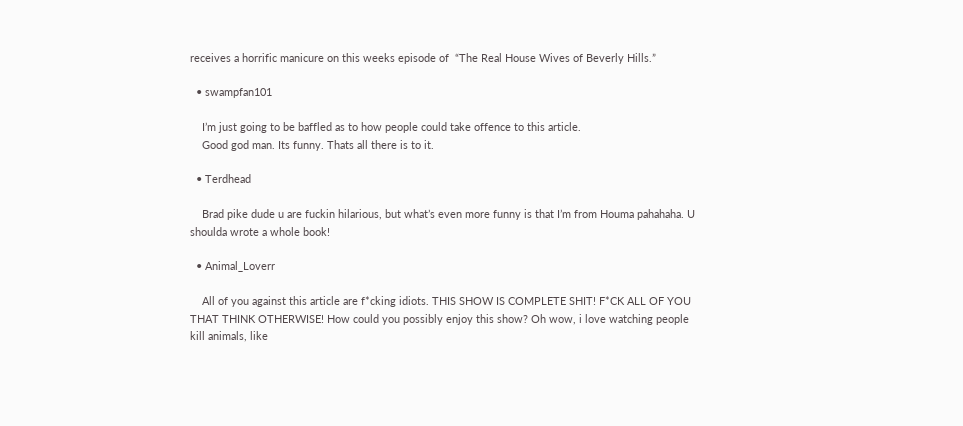receives a horrific manicure on this weeks episode of  “The Real House Wives of Beverly Hills.”

  • swampfan101

    I’m just going to be baffled as to how people could take offence to this article.
    Good god man. Its funny. Thats all there is to it.

  • Terdhead

    Brad pike dude u are fuckin hilarious, but what’s even more funny is that I’m from Houma pahahaha. U shoulda wrote a whole book!

  • Animal_Loverr

    All of you against this article are f*cking idiots. THIS SHOW IS COMPLETE SHIT! F*CK ALL OF YOU THAT THINK OTHERWISE! How could you possibly enjoy this show? Oh wow, i love watching people kill animals, like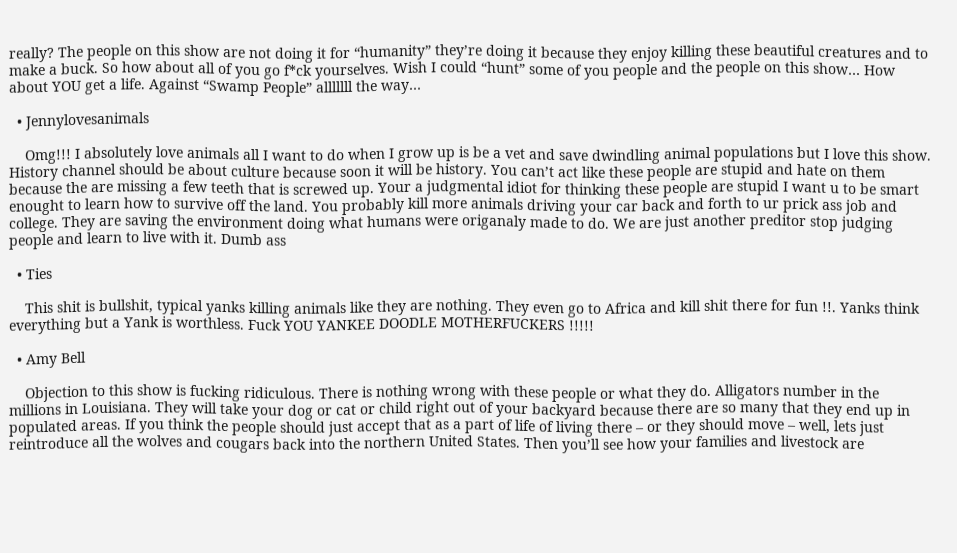really? The people on this show are not doing it for “humanity” they’re doing it because they enjoy killing these beautiful creatures and to make a buck. So how about all of you go f*ck yourselves. Wish I could “hunt” some of you people and the people on this show… How about YOU get a life. Against “Swamp People” alllllll the way…

  • Jennylovesanimals

    Omg!!! I absolutely love animals all I want to do when I grow up is be a vet and save dwindling animal populations but I love this show. History channel should be about culture because soon it will be history. You can’t act like these people are stupid and hate on them because the are missing a few teeth that is screwed up. Your a judgmental idiot for thinking these people are stupid I want u to be smart enought to learn how to survive off the land. You probably kill more animals driving your car back and forth to ur prick ass job and college. They are saving the environment doing what humans were origanaly made to do. We are just another preditor stop judging people and learn to live with it. Dumb ass

  • Ties

    This shit is bullshit, typical yanks killing animals like they are nothing. They even go to Africa and kill shit there for fun !!. Yanks think everything but a Yank is worthless. Fuck YOU YANKEE DOODLE MOTHERFUCKERS !!!!!

  • Amy Bell

    Objection to this show is fucking ridiculous. There is nothing wrong with these people or what they do. Alligators number in the millions in Louisiana. They will take your dog or cat or child right out of your backyard because there are so many that they end up in populated areas. If you think the people should just accept that as a part of life of living there – or they should move – well, lets just reintroduce all the wolves and cougars back into the northern United States. Then you’ll see how your families and livestock are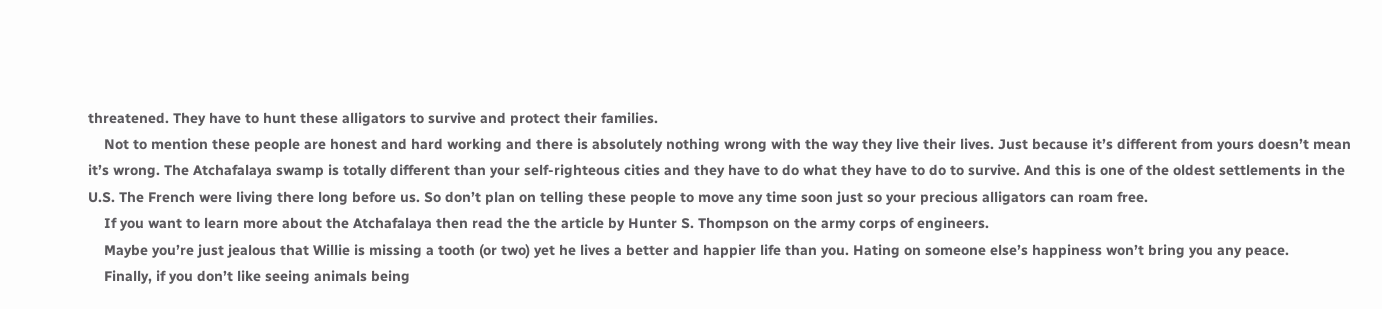threatened. They have to hunt these alligators to survive and protect their families.
    Not to mention these people are honest and hard working and there is absolutely nothing wrong with the way they live their lives. Just because it’s different from yours doesn’t mean it’s wrong. The Atchafalaya swamp is totally different than your self-righteous cities and they have to do what they have to do to survive. And this is one of the oldest settlements in the U.S. The French were living there long before us. So don’t plan on telling these people to move any time soon just so your precious alligators can roam free.
    If you want to learn more about the Atchafalaya then read the the article by Hunter S. Thompson on the army corps of engineers.
    Maybe you’re just jealous that Willie is missing a tooth (or two) yet he lives a better and happier life than you. Hating on someone else’s happiness won’t bring you any peace.
    Finally, if you don’t like seeing animals being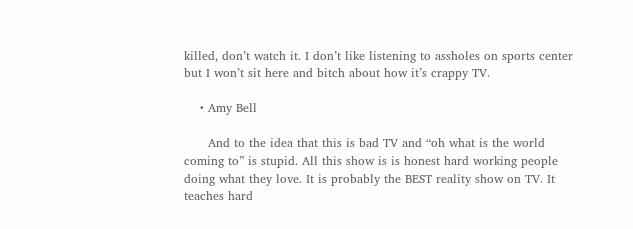killed, don’t watch it. I don’t like listening to assholes on sports center but I won’t sit here and bitch about how it’s crappy TV.

    • Amy Bell

      And to the idea that this is bad TV and “oh what is the world coming to” is stupid. All this show is is honest hard working people doing what they love. It is probably the BEST reality show on TV. It teaches hard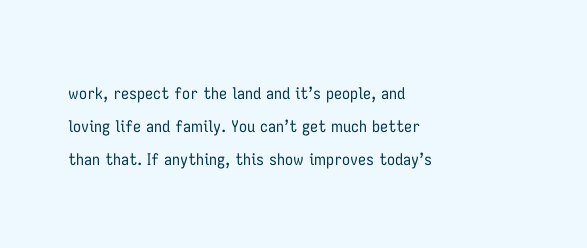work, respect for the land and it’s people, and loving life and family. You can’t get much better than that. If anything, this show improves today’s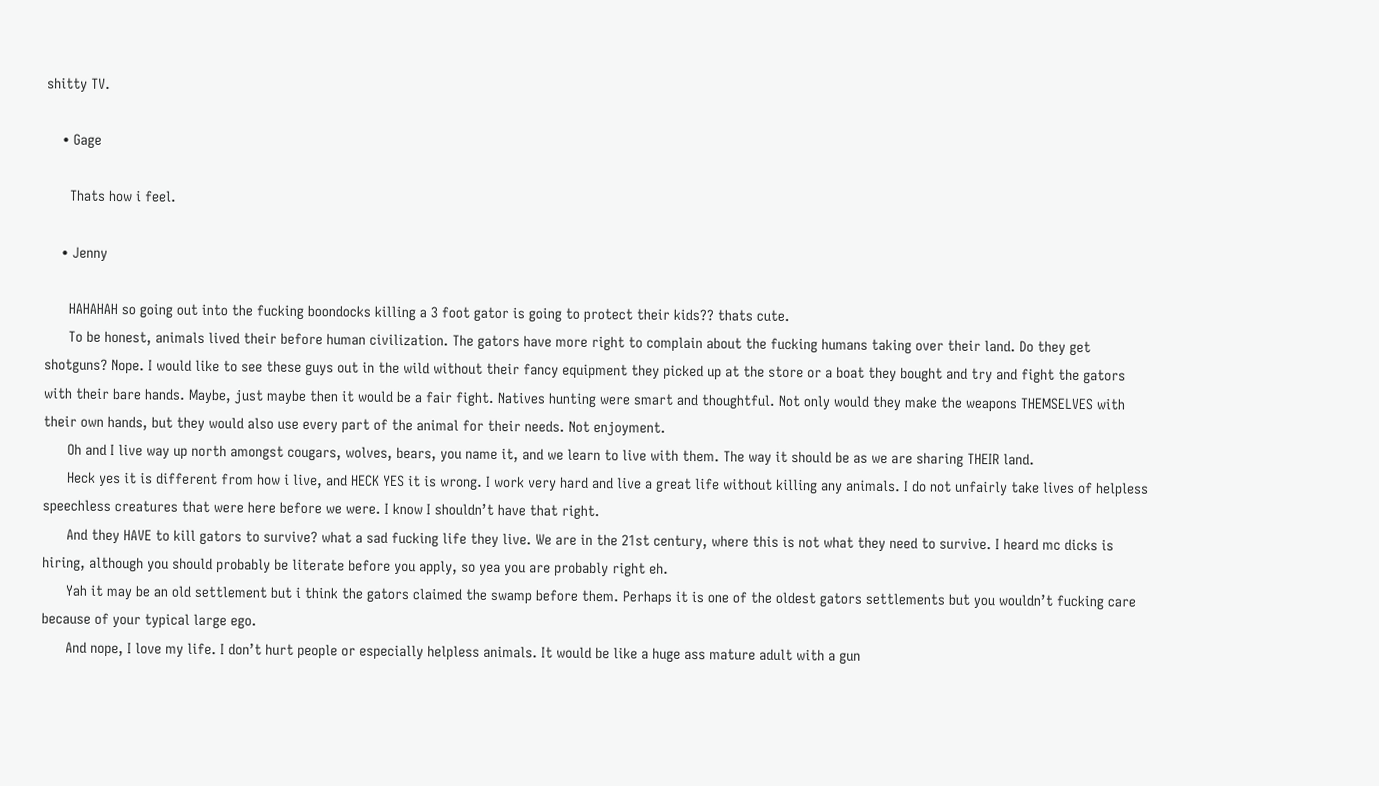shitty TV.

    • Gage

      Thats how i feel.

    • Jenny

      HAHAHAH so going out into the fucking boondocks killing a 3 foot gator is going to protect their kids?? thats cute.
      To be honest, animals lived their before human civilization. The gators have more right to complain about the fucking humans taking over their land. Do they get shotguns? Nope. I would like to see these guys out in the wild without their fancy equipment they picked up at the store or a boat they bought and try and fight the gators with their bare hands. Maybe, just maybe then it would be a fair fight. Natives hunting were smart and thoughtful. Not only would they make the weapons THEMSELVES with their own hands, but they would also use every part of the animal for their needs. Not enjoyment.
      Oh and I live way up north amongst cougars, wolves, bears, you name it, and we learn to live with them. The way it should be as we are sharing THEIR land.
      Heck yes it is different from how i live, and HECK YES it is wrong. I work very hard and live a great life without killing any animals. I do not unfairly take lives of helpless speechless creatures that were here before we were. I know I shouldn’t have that right.
      And they HAVE to kill gators to survive? what a sad fucking life they live. We are in the 21st century, where this is not what they need to survive. I heard mc dicks is hiring, although you should probably be literate before you apply, so yea you are probably right eh.
      Yah it may be an old settlement but i think the gators claimed the swamp before them. Perhaps it is one of the oldest gators settlements but you wouldn’t fucking care because of your typical large ego.
      And nope, I love my life. I don’t hurt people or especially helpless animals. It would be like a huge ass mature adult with a gun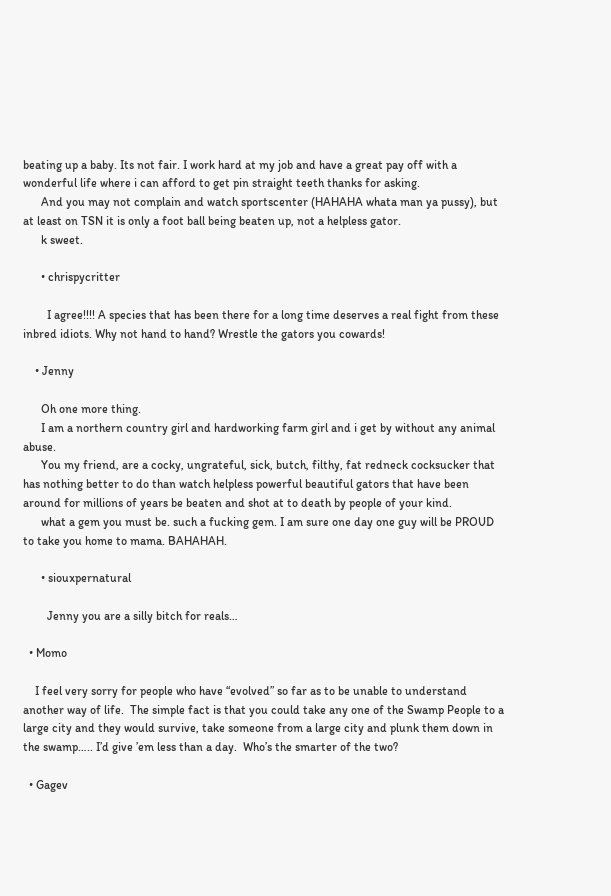beating up a baby. Its not fair. I work hard at my job and have a great pay off with a wonderful life where i can afford to get pin straight teeth thanks for asking.
      And you may not complain and watch sportscenter (HAHAHA whata man ya pussy), but at least on TSN it is only a foot ball being beaten up, not a helpless gator.
      k sweet.

      • chrispycritter

        I agree!!!! A species that has been there for a long time deserves a real fight from these inbred idiots. Why not hand to hand? Wrestle the gators you cowards!

    • Jenny

      Oh one more thing.
      I am a northern country girl and hardworking farm girl and i get by without any animal abuse.
      You my friend, are a cocky, ungrateful, sick, butch, filthy, fat redneck cocksucker that has nothing better to do than watch helpless powerful beautiful gators that have been around for millions of years be beaten and shot at to death by people of your kind.
      what a gem you must be. such a fucking gem. I am sure one day one guy will be PROUD to take you home to mama. BAHAHAH.

      • siouxpernatural

        Jenny you are a silly bitch for reals…

  • Momo

    I feel very sorry for people who have “evolved” so far as to be unable to understand another way of life.  The simple fact is that you could take any one of the Swamp People to a large city and they would survive, take someone from a large city and plunk them down in the swamp….. I’d give ’em less than a day.  Who’s the smarter of the two?

  • Gagev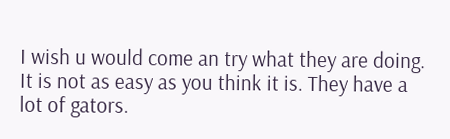I wish u would come an try what they are doing. It is not as easy as you think it is. They have a lot of gators.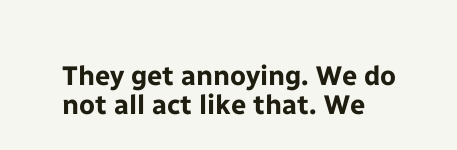They get annoying. We do not all act like that. We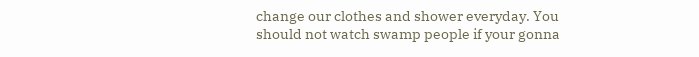change our clothes and shower everyday. You should not watch swamp people if your gonna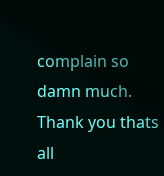complain so damn much. Thank you thats all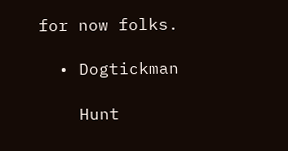for now folks.

  • Dogtickman

    Hunt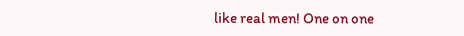like real men! One on one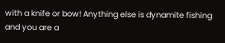with a knife or bow! Anything else is dynamite fishing and you are a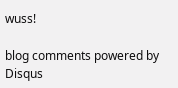wuss!

blog comments powered by Disqus